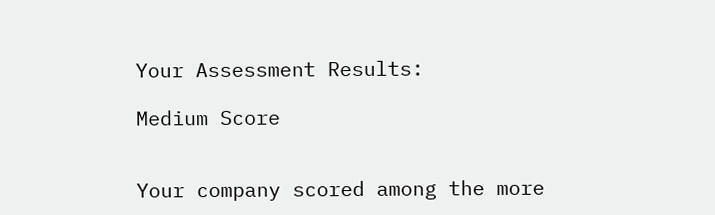Your Assessment Results:

Medium Score


Your company scored among the more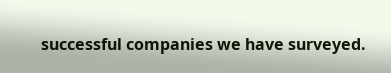successful companies we have surveyed.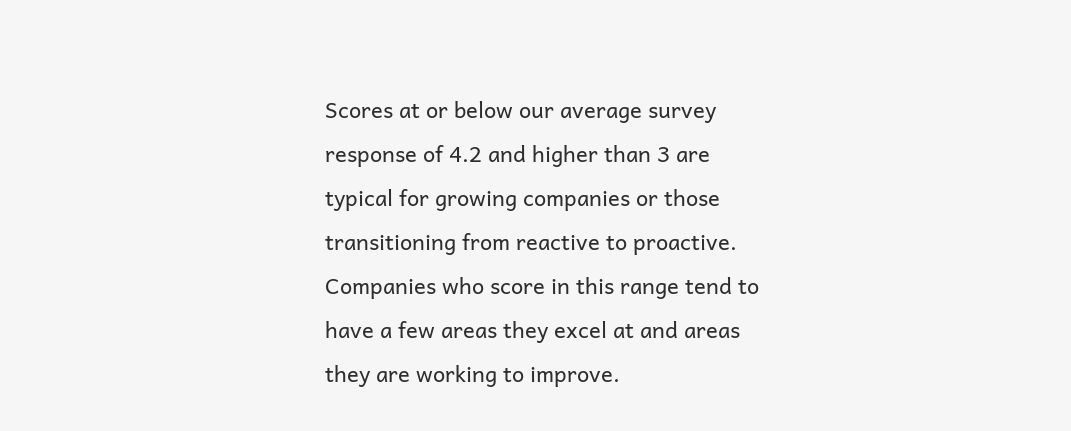Scores at or below our average survey response of 4.2 and higher than 3 are typical for growing companies or those transitioning from reactive to proactive. Companies who score in this range tend to have a few areas they excel at and areas they are working to improve.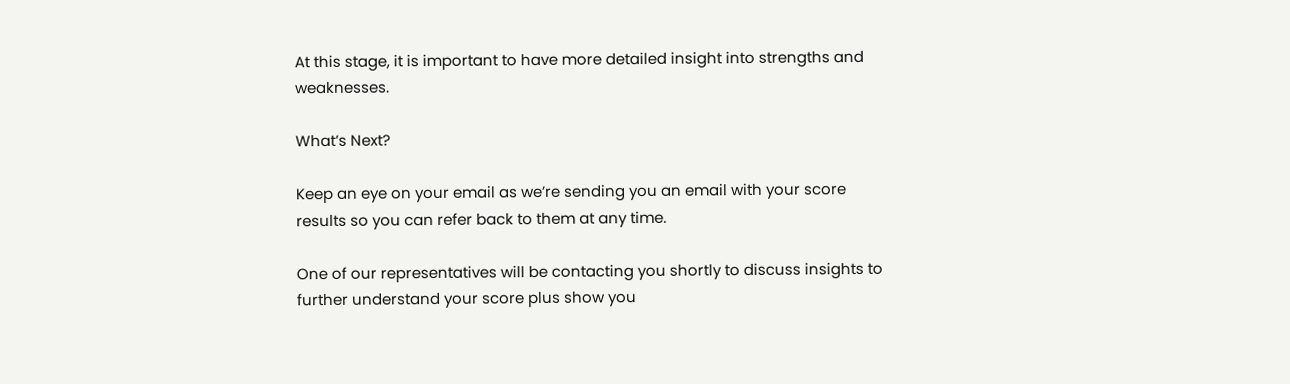At this stage, it is important to have more detailed insight into strengths and weaknesses.

What’s Next?

Keep an eye on your email as we’re sending you an email with your score results so you can refer back to them at any time.

One of our representatives will be contacting you shortly to discuss insights to further understand your score plus show you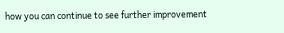how you can continue to see further improvement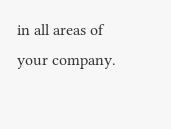in all areas of your company.